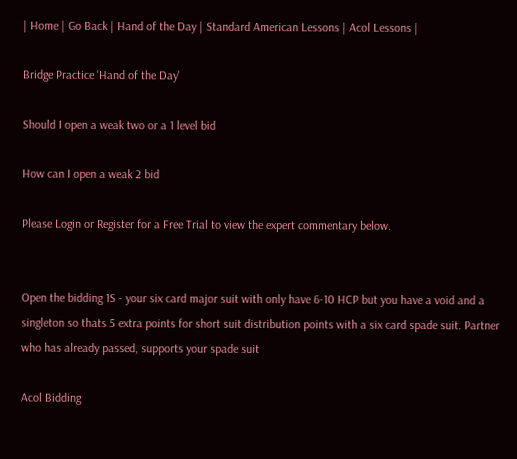| Home | Go Back | Hand of the Day | Standard American Lessons | Acol Lessons |

Bridge Practice 'Hand of the Day'

Should I open a weak two or a 1 level bid

How can I open a weak 2 bid

Please Login or Register for a Free Trial to view the expert commentary below.


Open the bidding 1S - your six card major suit with only have 6-10 HCP but you have a void and a singleton so thats 5 extra points for short suit distribution points with a six card spade suit. Partner who has already passed, supports your spade suit

Acol Bidding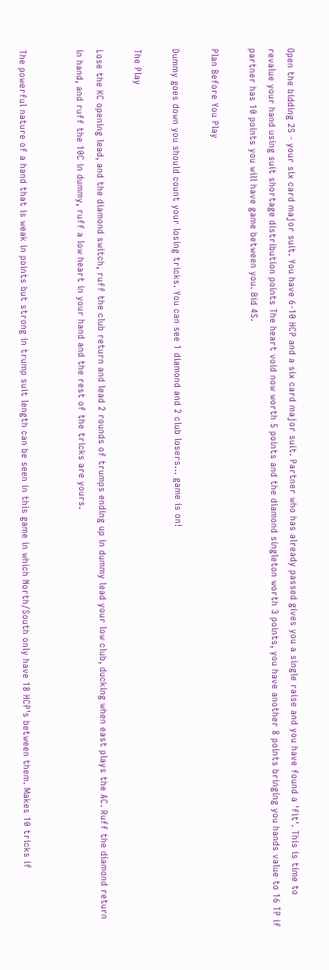Open the bidding 2S - your six card major suit. You have 6-10 HCP and a six card major suit. Partner who has already passed gives you a single raise and you have found a 'fit'. This is time to revalue your hand using suit shortage distribution points The heart void now worth 5 points and the diamond singleton worth 3 points, you have another 8 points bringing you hands value to 16 TP if partner has 10 points you will have game between you. Bid 4S.

Plan Before You Play

Dummy goes down you should count your losing tricks. You can see 1 diamond and 2 club losers... game is on!

The Play

Lose the KC opening lead, and the diamond switch, ruff the club return and lead 2 rounds of trumps ending up in dummy lead your low club, ducking when east plays the AC. Ruff the diamond return in hand, and ruff the 10C in dummy, ruff a low heart in your hand and the rest of the tricks are yours.


The powerful nature of a hand that is weak in points but strong in trump suit length can be seen in this game in which North/South only have 18 HCP's between them. Makes 10 tricks if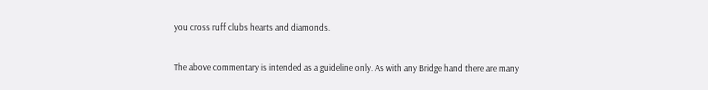you cross ruff clubs hearts and diamonds.

The above commentary is intended as a guideline only. As with any Bridge hand there are many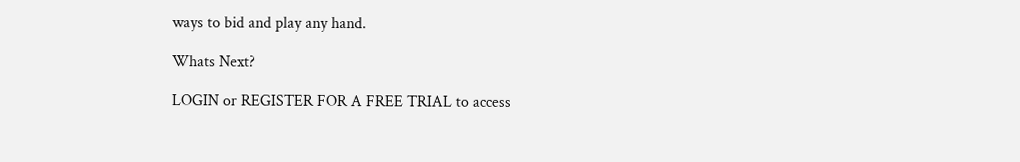ways to bid and play any hand.

Whats Next?

LOGIN or REGISTER FOR A FREE TRIAL to access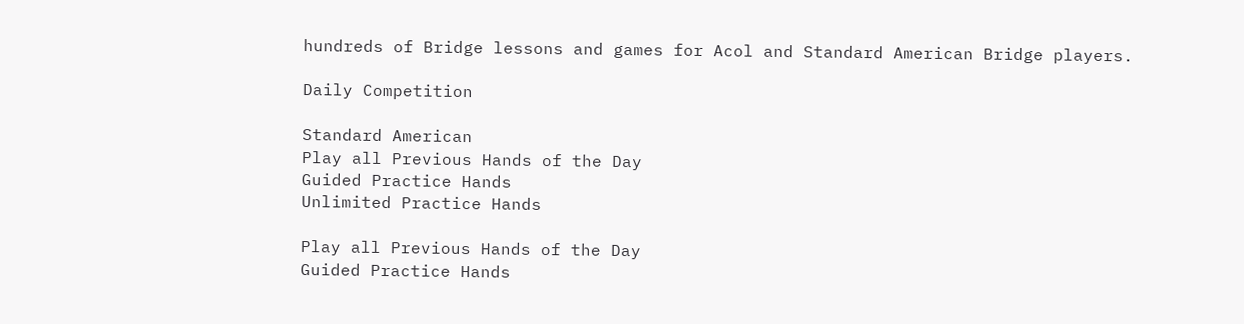hundreds of Bridge lessons and games for Acol and Standard American Bridge players.

Daily Competition

Standard American
Play all Previous Hands of the Day
Guided Practice Hands
Unlimited Practice Hands

Play all Previous Hands of the Day
Guided Practice Hands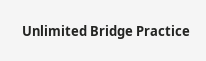Unlimited Bridge Practice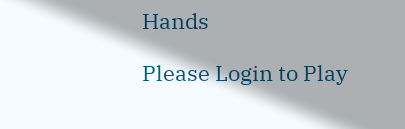Hands

Please Login to Play